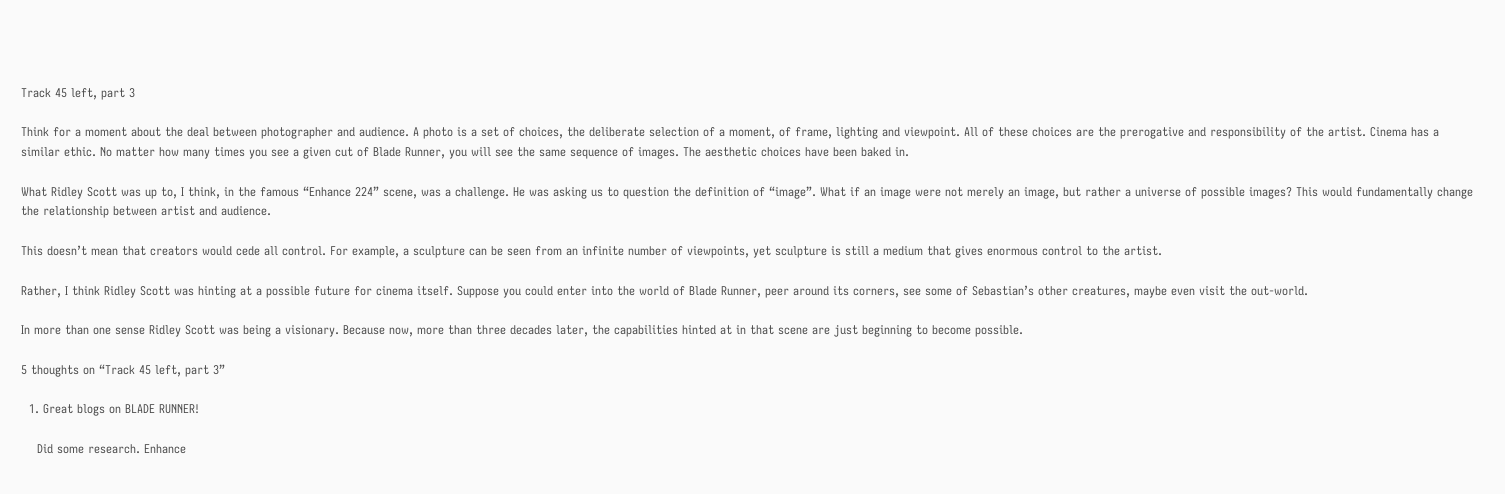Track 45 left, part 3

Think for a moment about the deal between photographer and audience. A photo is a set of choices, the deliberate selection of a moment, of frame, lighting and viewpoint. All of these choices are the prerogative and responsibility of the artist. Cinema has a similar ethic. No matter how many times you see a given cut of Blade Runner, you will see the same sequence of images. The aesthetic choices have been baked in.

What Ridley Scott was up to, I think, in the famous “Enhance 224” scene, was a challenge. He was asking us to question the definition of “image”. What if an image were not merely an image, but rather a universe of possible images? This would fundamentally change the relationship between artist and audience.

This doesn’t mean that creators would cede all control. For example, a sculpture can be seen from an infinite number of viewpoints, yet sculpture is still a medium that gives enormous control to the artist.

Rather, I think Ridley Scott was hinting at a possible future for cinema itself. Suppose you could enter into the world of Blade Runner, peer around its corners, see some of Sebastian’s other creatures, maybe even visit the out-world.

In more than one sense Ridley Scott was being a visionary. Because now, more than three decades later, the capabilities hinted at in that scene are just beginning to become possible.

5 thoughts on “Track 45 left, part 3”

  1. Great blogs on BLADE RUNNER!

    Did some research. Enhance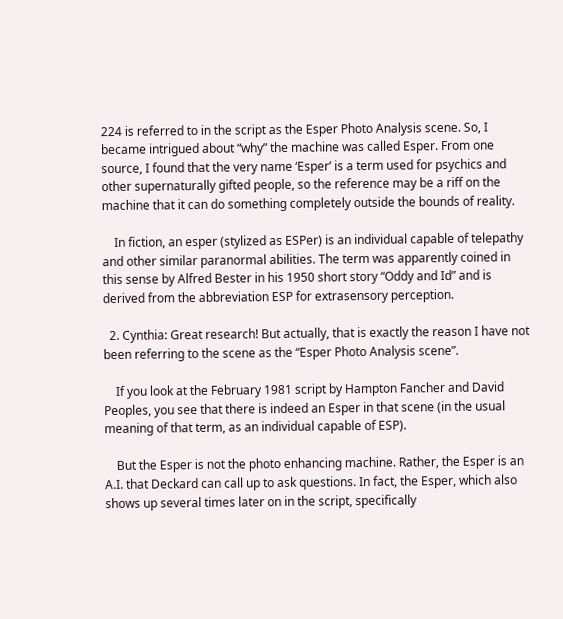224 is referred to in the script as the Esper Photo Analysis scene. So, I became intrigued about “why” the machine was called Esper. From one source, I found that the very name ‘Esper’ is a term used for psychics and other supernaturally gifted people, so the reference may be a riff on the machine that it can do something completely outside the bounds of reality.

    In fiction, an esper (stylized as ESPer) is an individual capable of telepathy and other similar paranormal abilities. The term was apparently coined in this sense by Alfred Bester in his 1950 short story “Oddy and Id” and is derived from the abbreviation ESP for extrasensory perception.

  2. Cynthia: Great research! But actually, that is exactly the reason I have not been referring to the scene as the “Esper Photo Analysis scene”.

    If you look at the February 1981 script by Hampton Fancher and David Peoples, you see that there is indeed an Esper in that scene (in the usual meaning of that term, as an individual capable of ESP).

    But the Esper is not the photo enhancing machine. Rather, the Esper is an A.I. that Deckard can call up to ask questions. In fact, the Esper, which also shows up several times later on in the script, specifically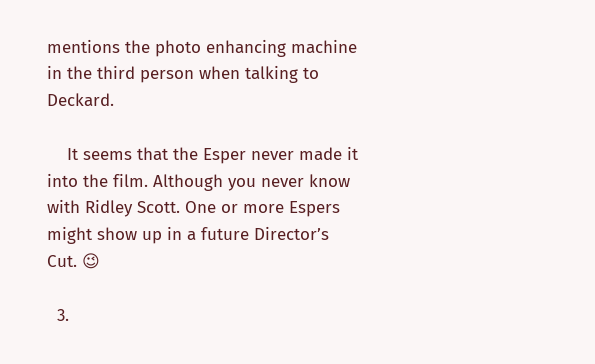mentions the photo enhancing machine in the third person when talking to Deckard.

    It seems that the Esper never made it into the film. Although you never know with Ridley Scott. One or more Espers might show up in a future Director’s Cut. 😉

  3.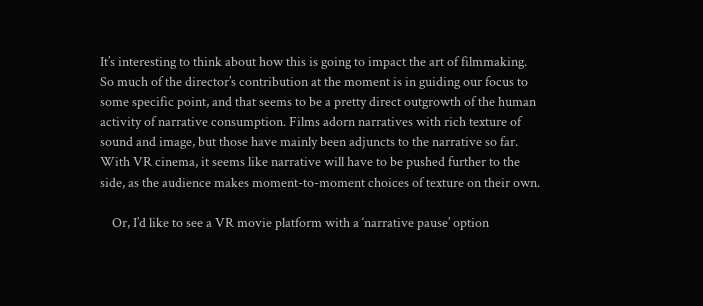It’s interesting to think about how this is going to impact the art of filmmaking. So much of the director’s contribution at the moment is in guiding our focus to some specific point, and that seems to be a pretty direct outgrowth of the human activity of narrative consumption. Films adorn narratives with rich texture of sound and image, but those have mainly been adjuncts to the narrative so far. With VR cinema, it seems like narrative will have to be pushed further to the side, as the audience makes moment-to-moment choices of texture on their own.

    Or, I’d like to see a VR movie platform with a ‘narrative pause’ option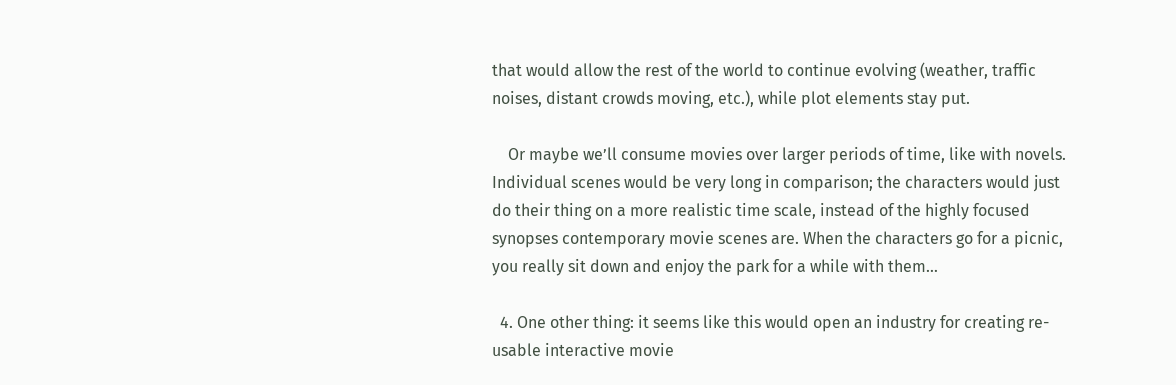that would allow the rest of the world to continue evolving (weather, traffic noises, distant crowds moving, etc.), while plot elements stay put.

    Or maybe we’ll consume movies over larger periods of time, like with novels. Individual scenes would be very long in comparison; the characters would just do their thing on a more realistic time scale, instead of the highly focused synopses contemporary movie scenes are. When the characters go for a picnic, you really sit down and enjoy the park for a while with them…

  4. One other thing: it seems like this would open an industry for creating re-usable interactive movie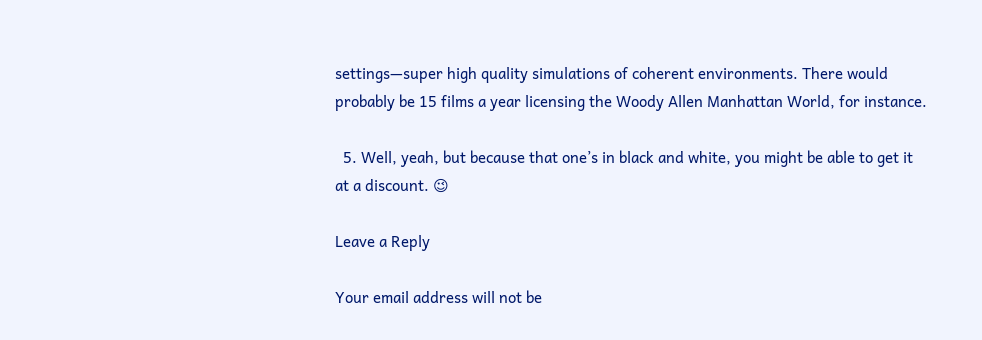settings—super high quality simulations of coherent environments. There would probably be 15 films a year licensing the Woody Allen Manhattan World, for instance.

  5. Well, yeah, but because that one’s in black and white, you might be able to get it at a discount. 😉

Leave a Reply

Your email address will not be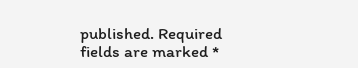published. Required fields are marked *